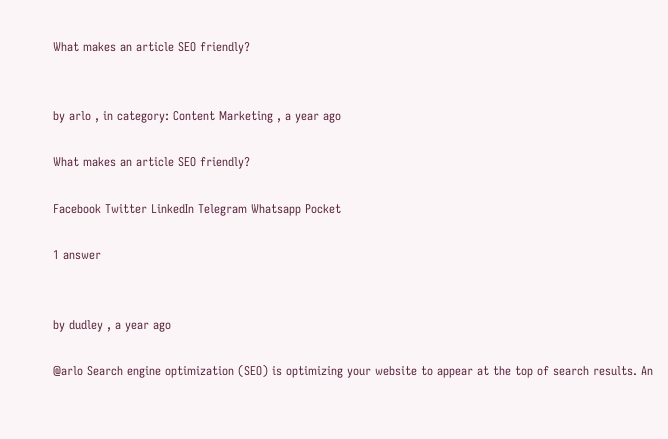What makes an article SEO friendly?


by arlo , in category: Content Marketing , a year ago

What makes an article SEO friendly?

Facebook Twitter LinkedIn Telegram Whatsapp Pocket

1 answer


by dudley , a year ago

@arlo Search engine optimization (SEO) is optimizing your website to appear at the top of search results. An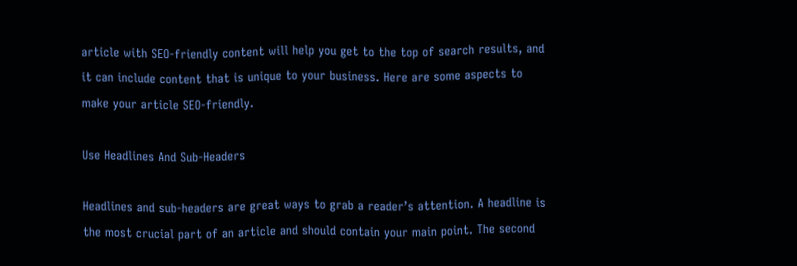article with SEO-friendly content will help you get to the top of search results, and it can include content that is unique to your business. Here are some aspects to make your article SEO-friendly.

Use Headlines And Sub-Headers

Headlines and sub-headers are great ways to grab a reader’s attention. A headline is the most crucial part of an article and should contain your main point. The second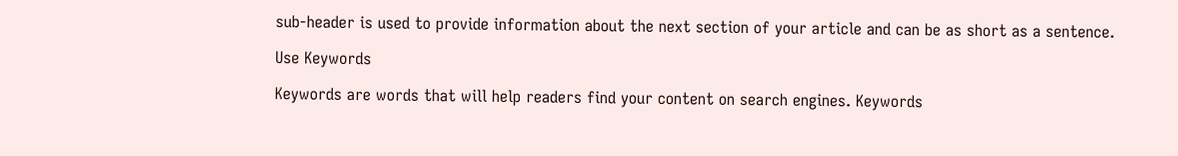sub-header is used to provide information about the next section of your article and can be as short as a sentence.

Use Keywords

Keywords are words that will help readers find your content on search engines. Keywords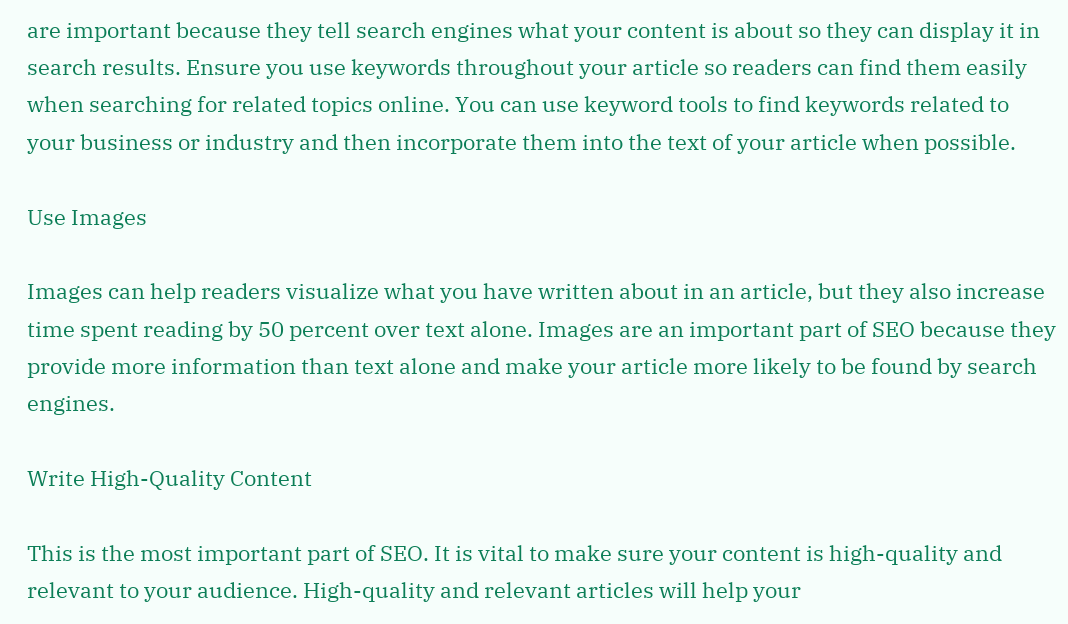are important because they tell search engines what your content is about so they can display it in search results. Ensure you use keywords throughout your article so readers can find them easily when searching for related topics online. You can use keyword tools to find keywords related to your business or industry and then incorporate them into the text of your article when possible.

Use Images

Images can help readers visualize what you have written about in an article, but they also increase time spent reading by 50 percent over text alone. Images are an important part of SEO because they provide more information than text alone and make your article more likely to be found by search engines.

Write High-Quality Content

This is the most important part of SEO. It is vital to make sure your content is high-quality and relevant to your audience. High-quality and relevant articles will help your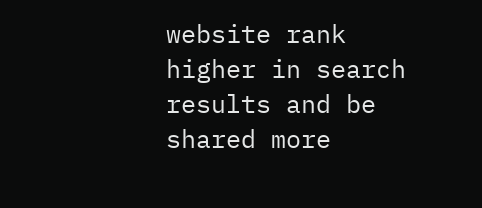website rank higher in search results and be shared more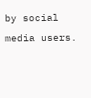by social media users.